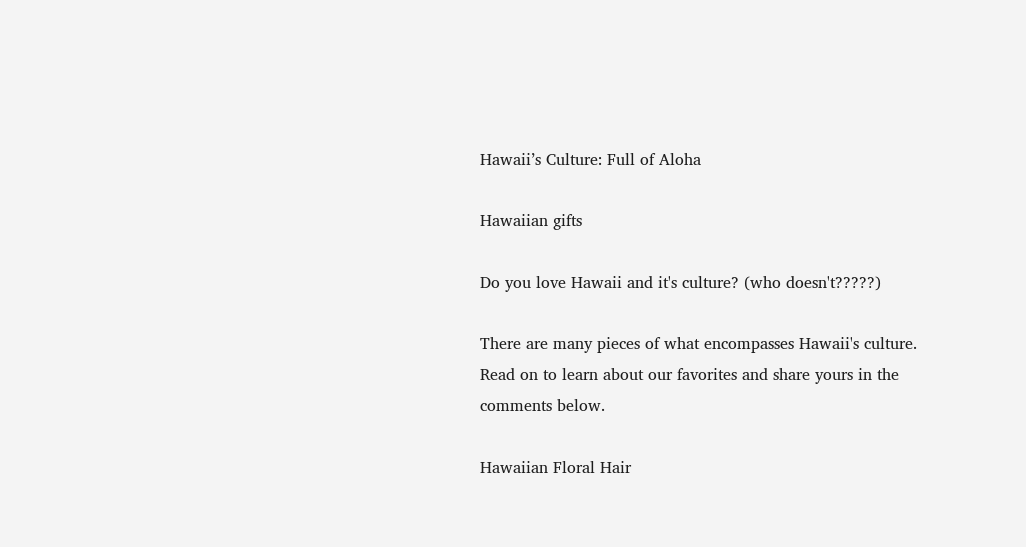Hawaii’s Culture: Full of Aloha

Hawaiian gifts

Do you love Hawaii and it's culture? (who doesn't?????)

There are many pieces of what encompasses Hawaii's culture. Read on to learn about our favorites and share yours in the comments below.

Hawaiian Floral Hair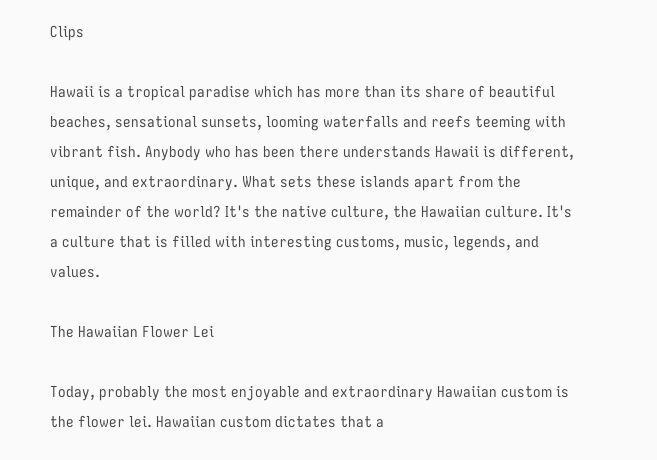Clips

Hawaii is a tropical paradise which has more than its share of beautiful beaches, sensational sunsets, looming waterfalls and reefs teeming with vibrant fish. Anybody who has been there understands Hawaii is different, unique, and extraordinary. What sets these islands apart from the remainder of the world? It's the native culture, the Hawaiian culture. It's a culture that is filled with interesting customs, music, legends, and values.

The Hawaiian Flower Lei

Today, probably the most enjoyable and extraordinary Hawaiian custom is the flower lei. Hawaiian custom dictates that a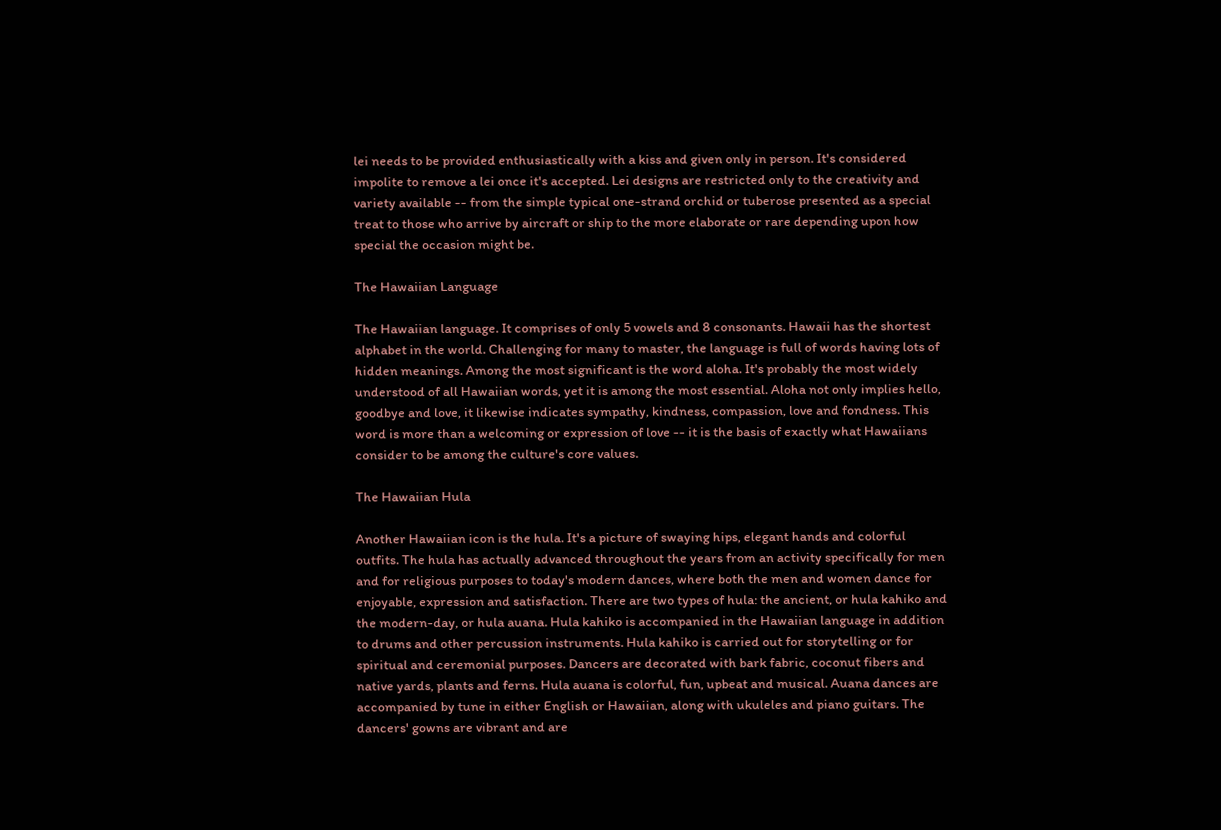lei needs to be provided enthusiastically with a kiss and given only in person. It's considered impolite to remove a lei once it's accepted. Lei designs are restricted only to the creativity and variety available -- from the simple typical one-strand orchid or tuberose presented as a special treat to those who arrive by aircraft or ship to the more elaborate or rare depending upon how special the occasion might be.

The Hawaiian Language

The Hawaiian language. It comprises of only 5 vowels and 8 consonants. Hawaii has the shortest alphabet in the world. Challenging for many to master, the language is full of words having lots of hidden meanings. Among the most significant is the word aloha. It's probably the most widely understood of all Hawaiian words, yet it is among the most essential. Aloha not only implies hello, goodbye and love, it likewise indicates sympathy, kindness, compassion, love and fondness. This word is more than a welcoming or expression of love -- it is the basis of exactly what Hawaiians consider to be among the culture's core values.

The Hawaiian Hula

Another Hawaiian icon is the hula. It's a picture of swaying hips, elegant hands and colorful outfits. The hula has actually advanced throughout the years from an activity specifically for men and for religious purposes to today's modern dances, where both the men and women dance for enjoyable, expression and satisfaction. There are two types of hula: the ancient, or hula kahiko and the modern-day, or hula auana. Hula kahiko is accompanied in the Hawaiian language in addition to drums and other percussion instruments. Hula kahiko is carried out for storytelling or for spiritual and ceremonial purposes. Dancers are decorated with bark fabric, coconut fibers and native yards, plants and ferns. Hula auana is colorful, fun, upbeat and musical. Auana dances are accompanied by tune in either English or Hawaiian, along with ukuleles and piano guitars. The dancers' gowns are vibrant and are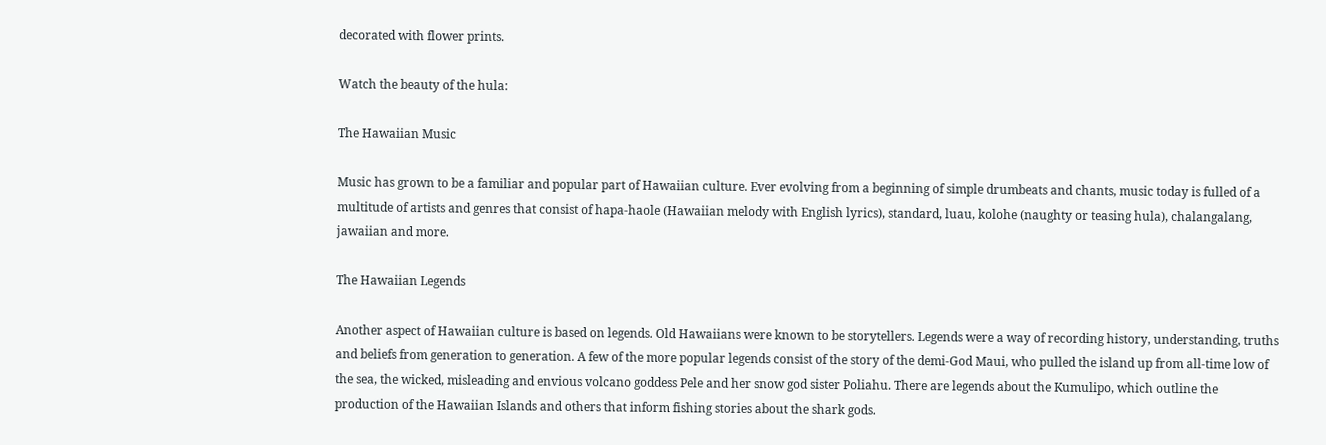decorated with flower prints.

Watch the beauty of the hula:

The Hawaiian Music

Music has grown to be a familiar and popular part of Hawaiian culture. Ever evolving from a beginning of simple drumbeats and chants, music today is fulled of a multitude of artists and genres that consist of hapa-haole (Hawaiian melody with English lyrics), standard, luau, kolohe (naughty or teasing hula), chalangalang, jawaiian and more.

The Hawaiian Legends

Another aspect of Hawaiian culture is based on legends. Old Hawaiians were known to be storytellers. Legends were a way of recording history, understanding, truths and beliefs from generation to generation. A few of the more popular legends consist of the story of the demi-God Maui, who pulled the island up from all-time low of the sea, the wicked, misleading and envious volcano goddess Pele and her snow god sister Poliahu. There are legends about the Kumulipo, which outline the production of the Hawaiian Islands and others that inform fishing stories about the shark gods.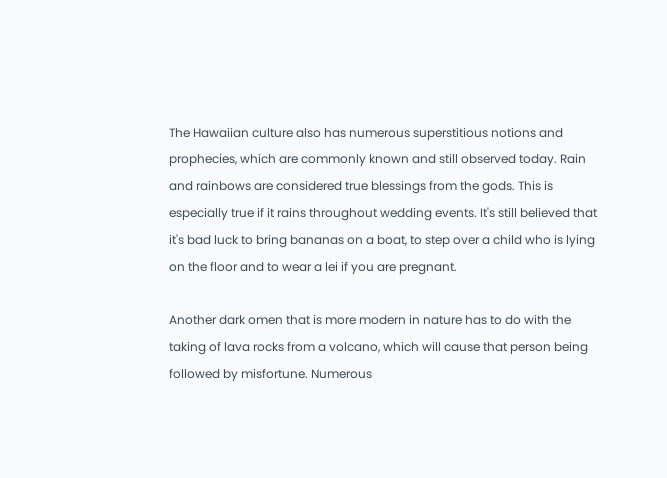The Hawaiian culture also has numerous superstitious notions and prophecies, which are commonly known and still observed today. Rain and rainbows are considered true blessings from the gods. This is especially true if it rains throughout wedding events. It's still believed that it's bad luck to bring bananas on a boat, to step over a child who is lying on the floor and to wear a lei if you are pregnant.

Another dark omen that is more modern in nature has to do with the taking of lava rocks from a volcano, which will cause that person being followed by misfortune. Numerous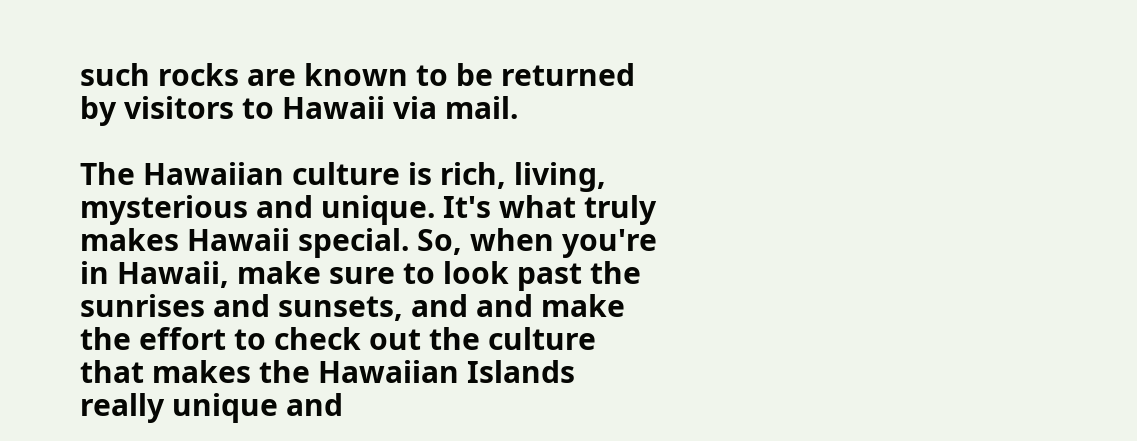such rocks are known to be returned by visitors to Hawaii via mail.

The Hawaiian culture is rich, living, mysterious and unique. It's what truly makes Hawaii special. So, when you're in Hawaii, make sure to look past the sunrises and sunsets, and and make the effort to check out the culture that makes the Hawaiian Islands really unique and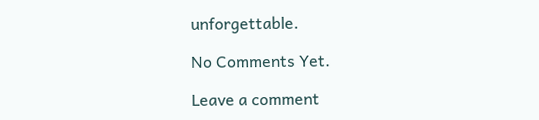unforgettable.

No Comments Yet.

Leave a comment